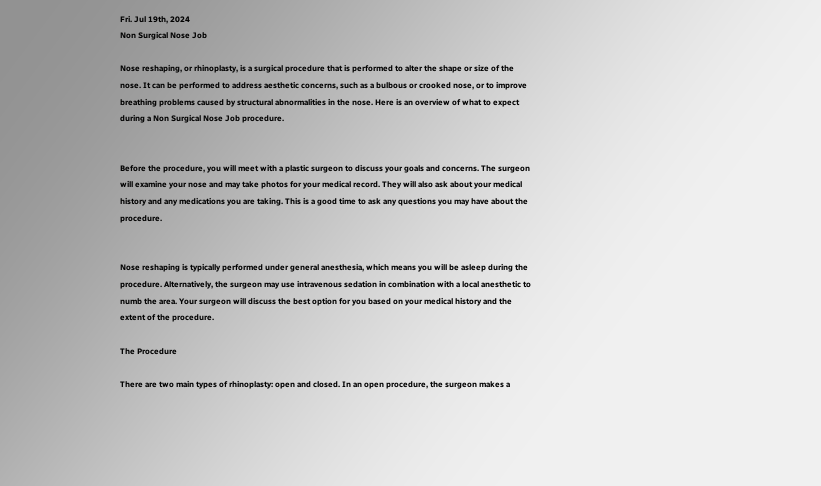Fri. Jul 19th, 2024
Non Surgical Nose Job

Nose reshaping, or rhinoplasty, is a surgical procedure that is performed to alter the shape or size of the nose. It can be performed to address aesthetic concerns, such as a bulbous or crooked nose, or to improve breathing problems caused by structural abnormalities in the nose. Here is an overview of what to expect during a Non Surgical Nose Job procedure.


Before the procedure, you will meet with a plastic surgeon to discuss your goals and concerns. The surgeon will examine your nose and may take photos for your medical record. They will also ask about your medical history and any medications you are taking. This is a good time to ask any questions you may have about the procedure.


Nose reshaping is typically performed under general anesthesia, which means you will be asleep during the procedure. Alternatively, the surgeon may use intravenous sedation in combination with a local anesthetic to numb the area. Your surgeon will discuss the best option for you based on your medical history and the extent of the procedure.

The Procedure

There are two main types of rhinoplasty: open and closed. In an open procedure, the surgeon makes a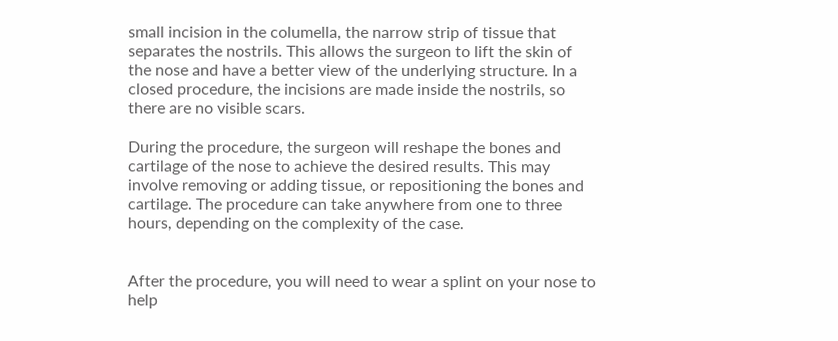small incision in the columella, the narrow strip of tissue that separates the nostrils. This allows the surgeon to lift the skin of the nose and have a better view of the underlying structure. In a closed procedure, the incisions are made inside the nostrils, so there are no visible scars.

During the procedure, the surgeon will reshape the bones and cartilage of the nose to achieve the desired results. This may involve removing or adding tissue, or repositioning the bones and cartilage. The procedure can take anywhere from one to three hours, depending on the complexity of the case.


After the procedure, you will need to wear a splint on your nose to help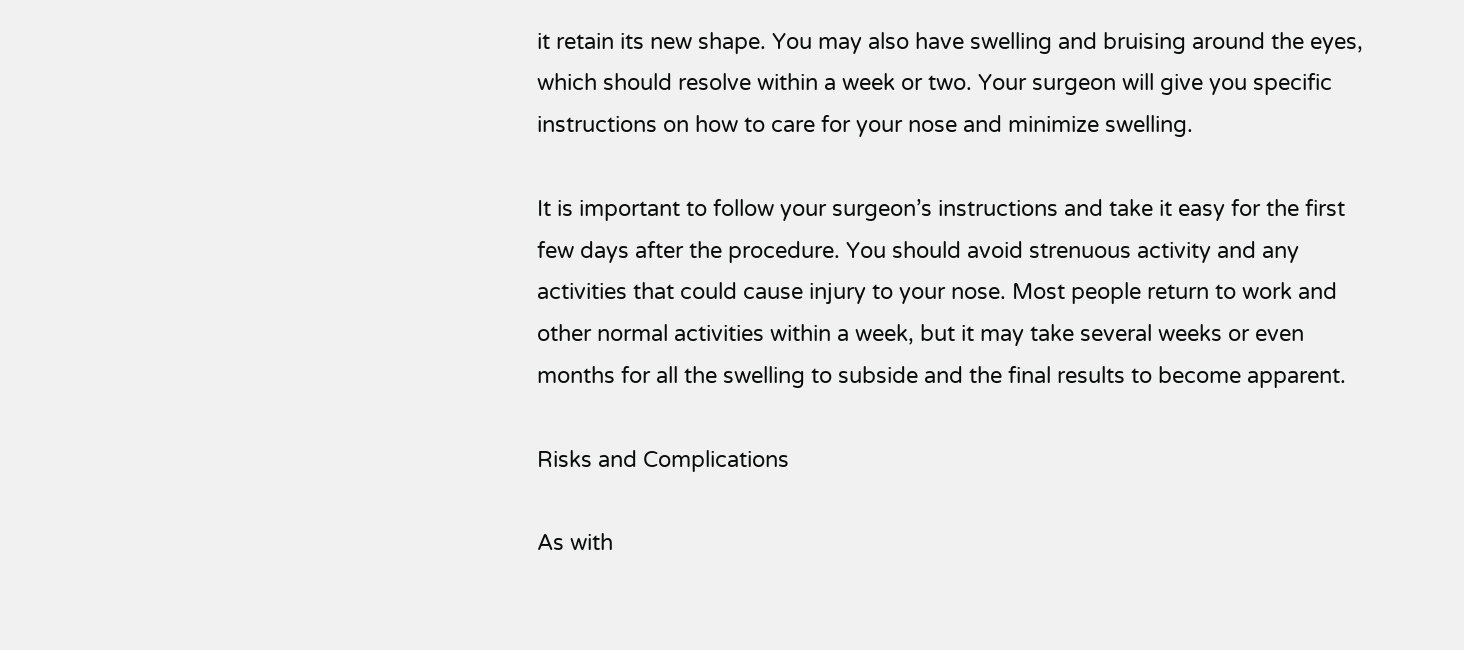it retain its new shape. You may also have swelling and bruising around the eyes, which should resolve within a week or two. Your surgeon will give you specific instructions on how to care for your nose and minimize swelling.

It is important to follow your surgeon’s instructions and take it easy for the first few days after the procedure. You should avoid strenuous activity and any activities that could cause injury to your nose. Most people return to work and other normal activities within a week, but it may take several weeks or even months for all the swelling to subside and the final results to become apparent.

Risks and Complications

As with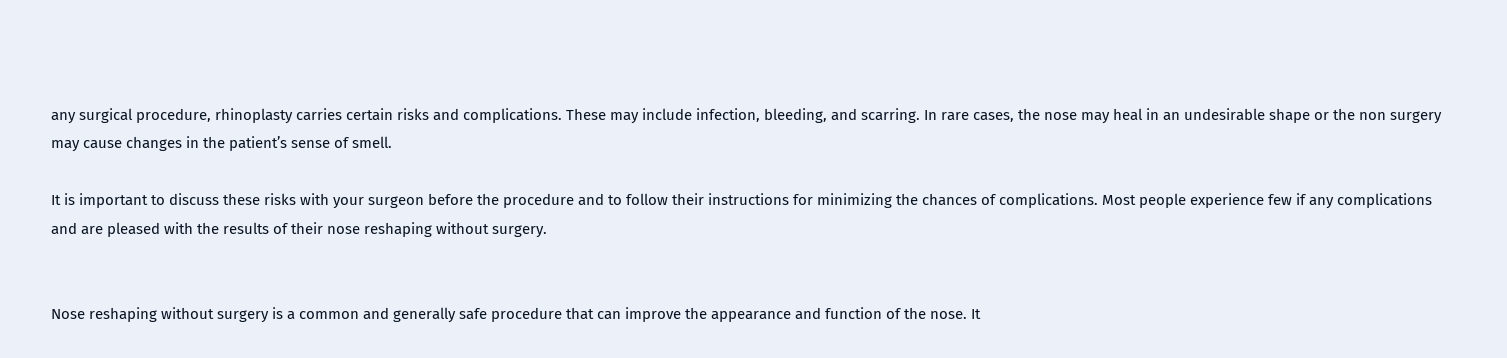any surgical procedure, rhinoplasty carries certain risks and complications. These may include infection, bleeding, and scarring. In rare cases, the nose may heal in an undesirable shape or the non surgery may cause changes in the patient’s sense of smell.

It is important to discuss these risks with your surgeon before the procedure and to follow their instructions for minimizing the chances of complications. Most people experience few if any complications and are pleased with the results of their nose reshaping without surgery.


Nose reshaping without surgery is a common and generally safe procedure that can improve the appearance and function of the nose. It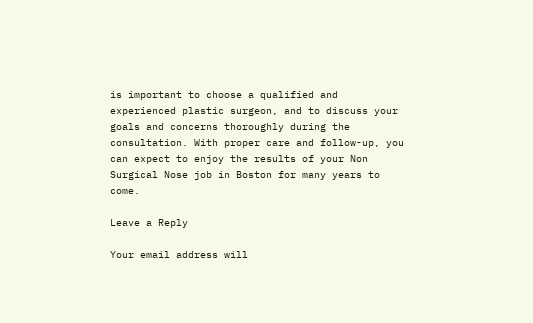is important to choose a qualified and experienced plastic surgeon, and to discuss your goals and concerns thoroughly during the consultation. With proper care and follow-up, you can expect to enjoy the results of your Non Surgical Nose job in Boston for many years to come.

Leave a Reply

Your email address will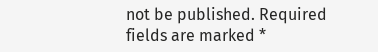not be published. Required fields are marked *